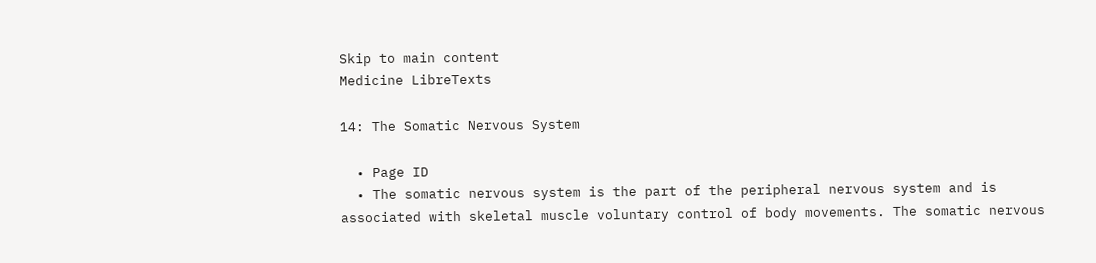Skip to main content
Medicine LibreTexts

14: The Somatic Nervous System

  • Page ID
  • The somatic nervous system is the part of the peripheral nervous system and is associated with skeletal muscle voluntary control of body movements. The somatic nervous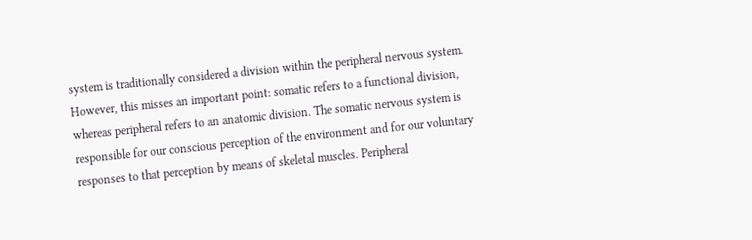system is traditionally considered a division within the peripheral nervous system. However, this misses an important point: somatic refers to a functional division, whereas peripheral refers to an anatomic division. The somatic nervous system is responsible for our conscious perception of the environment and for our voluntary responses to that perception by means of skeletal muscles. Peripheral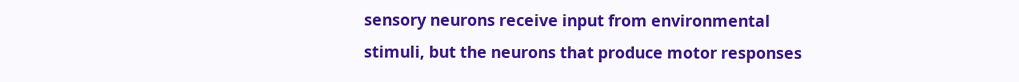sensory neurons receive input from environmental stimuli, but the neurons that produce motor responses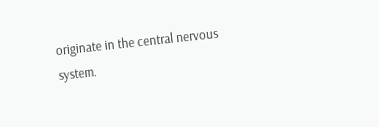originate in the central nervous system.